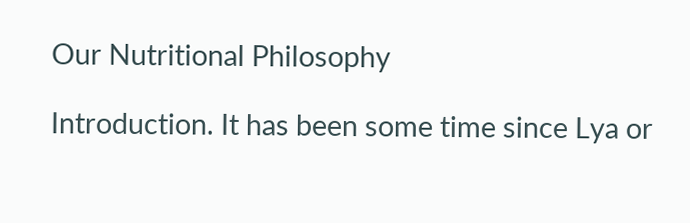Our Nutritional Philosophy

Introduction. It has been some time since Lya or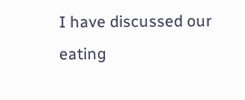I have discussed our eating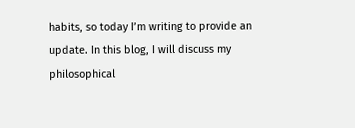habits, so today I’m writing to provide an update. In this blog, I will discuss my philosophical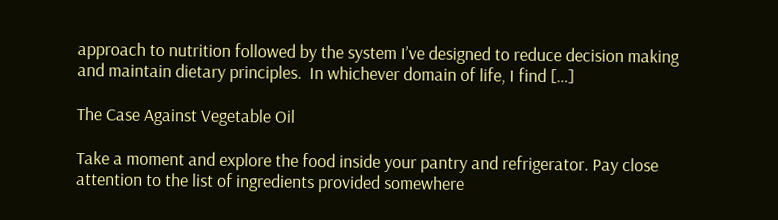approach to nutrition followed by the system I’ve designed to reduce decision making and maintain dietary principles.  In whichever domain of life, I find […]

The Case Against Vegetable Oil

Take a moment and explore the food inside your pantry and refrigerator. Pay close attention to the list of ingredients provided somewhere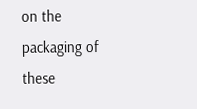on the packaging of these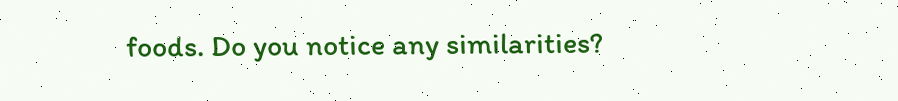foods. Do you notice any similarities?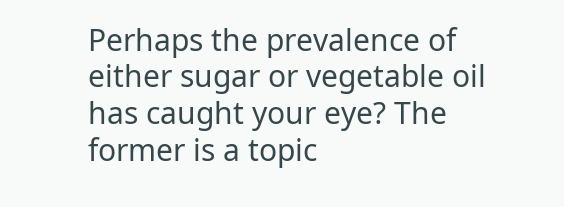Perhaps the prevalence of either sugar or vegetable oil has caught your eye? The former is a topic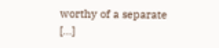worthy of a separate […]